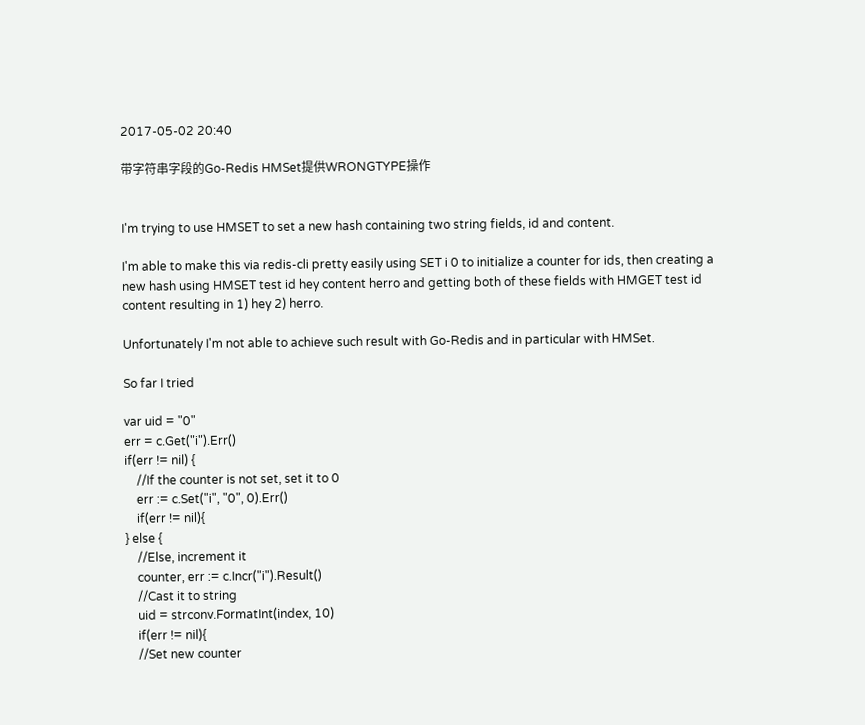2017-05-02 20:40

带字符串字段的Go-Redis HMSet提供WRONGTYPE操作


I'm trying to use HMSET to set a new hash containing two string fields, id and content.

I'm able to make this via redis-cli pretty easily using SET i 0 to initialize a counter for ids, then creating a new hash using HMSET test id hey content herro and getting both of these fields with HMGET test id content resulting in 1) hey 2) herro.

Unfortunately I'm not able to achieve such result with Go-Redis and in particular with HMSet.

So far I tried

var uid = "0"
err = c.Get("i").Err()
if(err != nil) {
    //If the counter is not set, set it to 0
    err := c.Set("i", "0", 0).Err()
    if(err != nil){
} else {
    //Else, increment it
    counter, err := c.Incr("i").Result()
    //Cast it to string
    uid = strconv.FormatInt(index, 10)
    if(err != nil){
    //Set new counter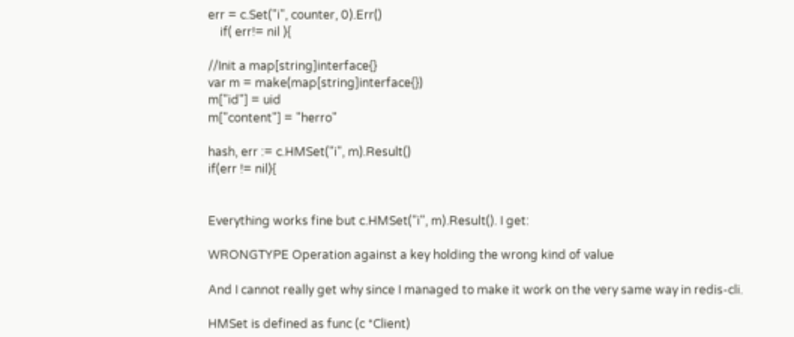err = c.Set("i", counter, 0).Err()
    if( err!= nil ){

//Init a map[string]interface{}
var m = make(map[string]interface{})
m["id"] = uid
m["content"] = "herro"

hash, err := c.HMSet("i", m).Result()
if(err != nil){


Everything works fine but c.HMSet("i", m).Result(). I get:

WRONGTYPE Operation against a key holding the wrong kind of value

And I cannot really get why since I managed to make it work on the very same way in redis-cli.

HMSet is defined as func (c *Client)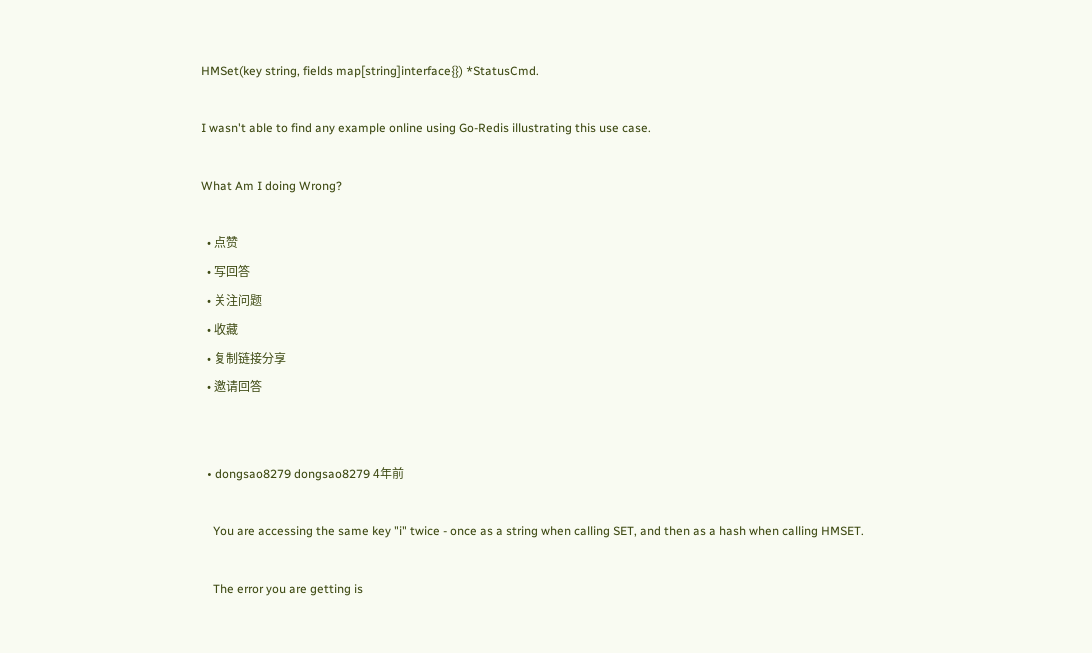HMSet(key string, fields map[string]interface{}) *StatusCmd.

I wasn't able to find any example online using Go-Redis illustrating this use case.

What Am I doing Wrong?

  • 点赞
  • 写回答
  • 关注问题
  • 收藏
  • 复制链接分享
  • 邀请回答


  • dongsao8279 dongsao8279 4年前

    You are accessing the same key "i" twice - once as a string when calling SET, and then as a hash when calling HMSET.

    The error you are getting is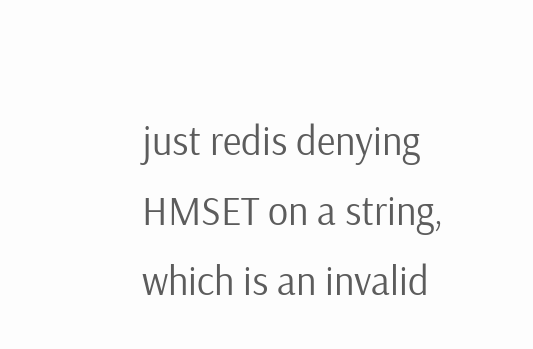just redis denying HMSET on a string, which is an invalid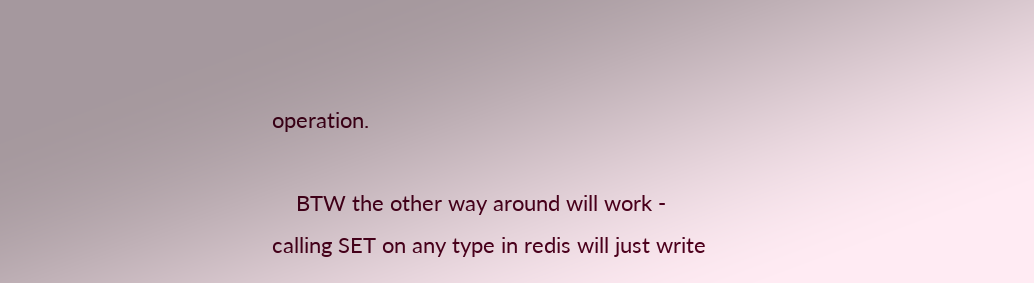operation.

    BTW the other way around will work - calling SET on any type in redis will just write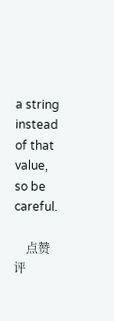a string instead of that value, so be careful.

    点赞 评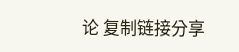论 复制链接分享